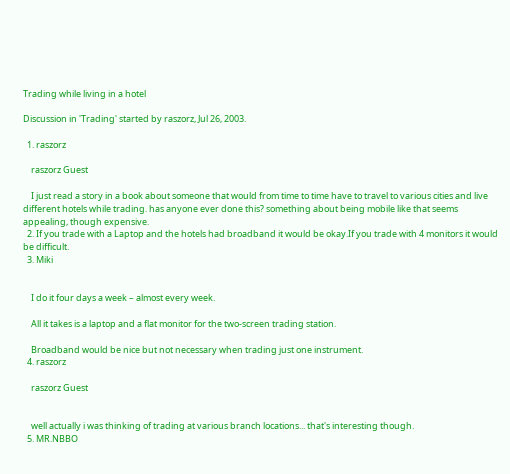Trading while living in a hotel

Discussion in 'Trading' started by raszorz, Jul 26, 2003.

  1. raszorz

    raszorz Guest

    I just read a story in a book about someone that would from time to time have to travel to various cities and live different hotels while trading. has anyone ever done this? something about being mobile like that seems appealing, though expensive.
  2. If you trade with a Laptop and the hotels had broadband it would be okay.If you trade with 4 monitors it would be difficult.
  3. Miki


    I do it four days a week – almost every week.

    All it takes is a laptop and a flat monitor for the two-screen trading station.

    Broadband would be nice but not necessary when trading just one instrument.
  4. raszorz

    raszorz Guest


    well actually i was thinking of trading at various branch locations... that's interesting though.
  5. MR.NBBO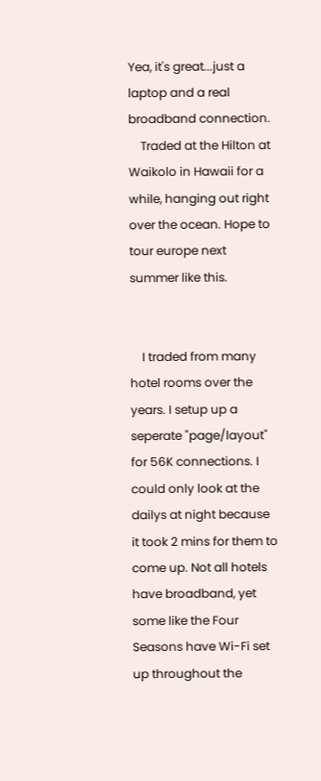Yea, it's great...just a laptop and a real broadband connection.
    Traded at the Hilton at Waikolo in Hawaii for a while, hanging out right over the ocean. Hope to tour europe next summer like this.


    I traded from many hotel rooms over the years. I setup up a seperate "page/layout" for 56K connections. I could only look at the dailys at night because it took 2 mins for them to come up. Not all hotels have broadband, yet some like the Four Seasons have Wi-Fi set up throughout the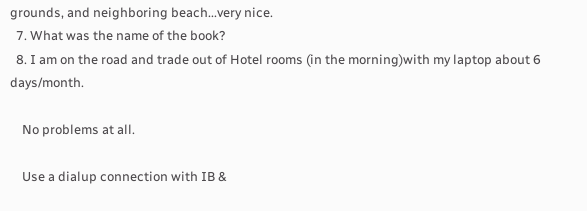grounds, and neighboring beach...very nice.
  7. What was the name of the book?
  8. I am on the road and trade out of Hotel rooms (in the morning)with my laptop about 6 days/month.

    No problems at all.

    Use a dialup connection with IB &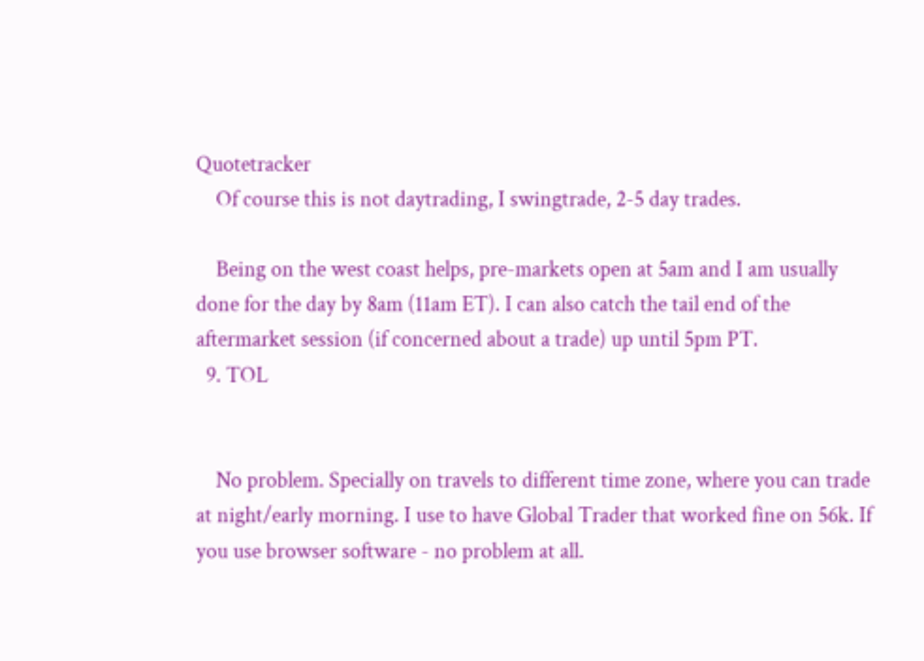Quotetracker
    Of course this is not daytrading, I swingtrade, 2-5 day trades.

    Being on the west coast helps, pre-markets open at 5am and I am usually done for the day by 8am (11am ET). I can also catch the tail end of the aftermarket session (if concerned about a trade) up until 5pm PT.
  9. TOL


    No problem. Specially on travels to different time zone, where you can trade at night/early morning. I use to have Global Trader that worked fine on 56k. If you use browser software - no problem at all.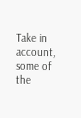Take in account, some of the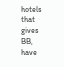hotels that gives BB, have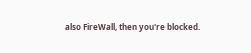also FireWall, then you're blocked.